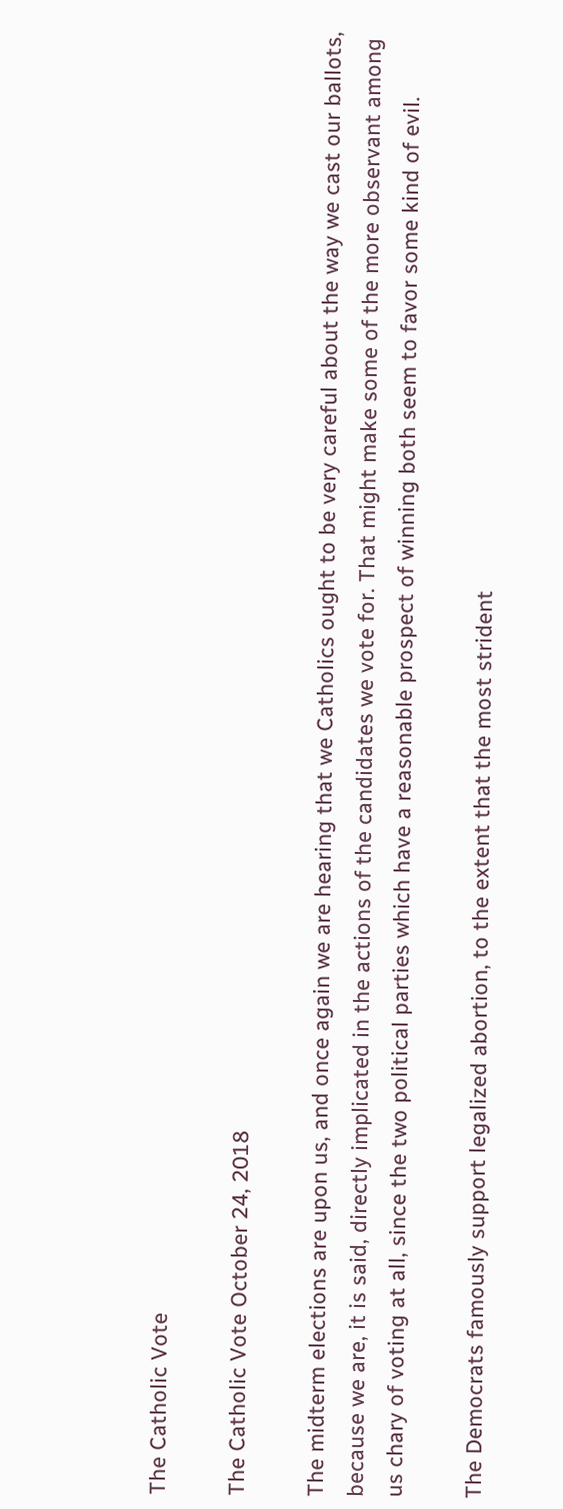The Catholic Vote

The Catholic Vote October 24, 2018

The midterm elections are upon us, and once again we are hearing that we Catholics ought to be very careful about the way we cast our ballots, because we are, it is said, directly implicated in the actions of the candidates we vote for. That might make some of the more observant among us chary of voting at all, since the two political parties which have a reasonable prospect of winning both seem to favor some kind of evil.

The Democrats famously support legalized abortion, to the extent that the most strident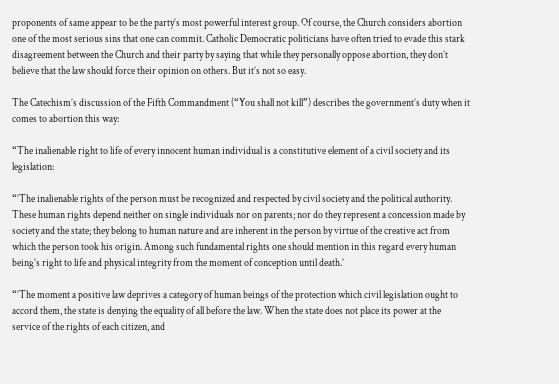proponents of same appear to be the party’s most powerful interest group. Of course, the Church considers abortion one of the most serious sins that one can commit. Catholic Democratic politicians have often tried to evade this stark disagreement between the Church and their party by saying that while they personally oppose abortion, they don’t believe that the law should force their opinion on others. But it’s not so easy.

The Catechism’s discussion of the Fifth Commandment (“You shall not kill”) describes the government’s duty when it comes to abortion this way:

“The inalienable right to life of every innocent human individual is a constitutive element of a civil society and its legislation:

“’The inalienable rights of the person must be recognized and respected by civil society and the political authority. These human rights depend neither on single individuals nor on parents; nor do they represent a concession made by society and the state; they belong to human nature and are inherent in the person by virtue of the creative act from which the person took his origin. Among such fundamental rights one should mention in this regard every human being’s right to life and physical integrity from the moment of conception until death.’

“’The moment a positive law deprives a category of human beings of the protection which civil legislation ought to accord them, the state is denying the equality of all before the law. When the state does not place its power at the service of the rights of each citizen, and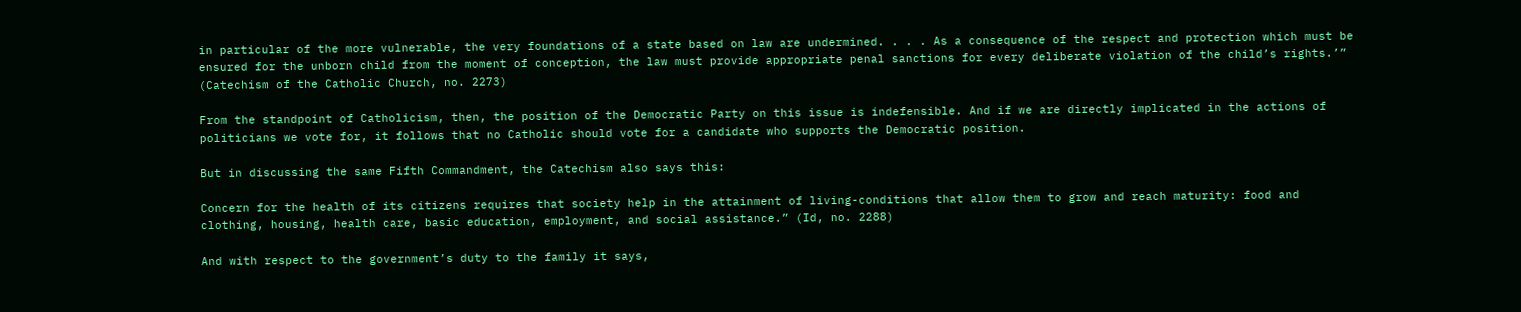in particular of the more vulnerable, the very foundations of a state based on law are undermined. . . . As a consequence of the respect and protection which must be ensured for the unborn child from the moment of conception, the law must provide appropriate penal sanctions for every deliberate violation of the child’s rights.’” (Catechism of the Catholic Church, no. 2273)

From the standpoint of Catholicism, then, the position of the Democratic Party on this issue is indefensible. And if we are directly implicated in the actions of politicians we vote for, it follows that no Catholic should vote for a candidate who supports the Democratic position.

But in discussing the same Fifth Commandment, the Catechism also says this:

Concern for the health of its citizens requires that society help in the attainment of living-conditions that allow them to grow and reach maturity: food and clothing, housing, health care, basic education, employment, and social assistance.” (Id, no. 2288)

And with respect to the government’s duty to the family it says,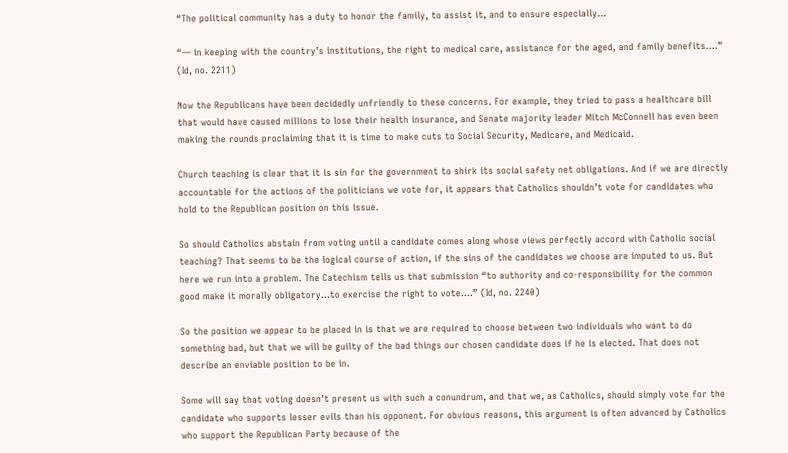“The political community has a duty to honor the family, to assist it, and to ensure especially…

“— in keeping with the country’s institutions, the right to medical care, assistance for the aged, and family benefits….” (Id, no. 2211)

Now the Republicans have been decidedly unfriendly to these concerns. For example, they tried to pass a healthcare bill that would have caused millions to lose their health insurance, and Senate majority leader Mitch McConnell has even been making the rounds proclaiming that it is time to make cuts to Social Security, Medicare, and Medicaid.

Church teaching is clear that it is sin for the government to shirk its social safety net obligations. And if we are directly accountable for the actions of the politicians we vote for, it appears that Catholics shouldn’t vote for candidates who hold to the Republican position on this issue.

So should Catholics abstain from voting until a candidate comes along whose views perfectly accord with Catholic social teaching? That seems to be the logical course of action, if the sins of the candidates we choose are imputed to us. But here we run into a problem. The Catechism tells us that submission “to authority and co-responsibility for the common good make it morally obligatory…to exercise the right to vote….” (Id, no. 2240)

So the position we appear to be placed in is that we are required to choose between two individuals who want to do something bad, but that we will be guilty of the bad things our chosen candidate does if he is elected. That does not describe an enviable position to be in.

Some will say that voting doesn’t present us with such a conundrum, and that we, as Catholics, should simply vote for the candidate who supports lesser evils than his opponent. For obvious reasons, this argument is often advanced by Catholics who support the Republican Party because of the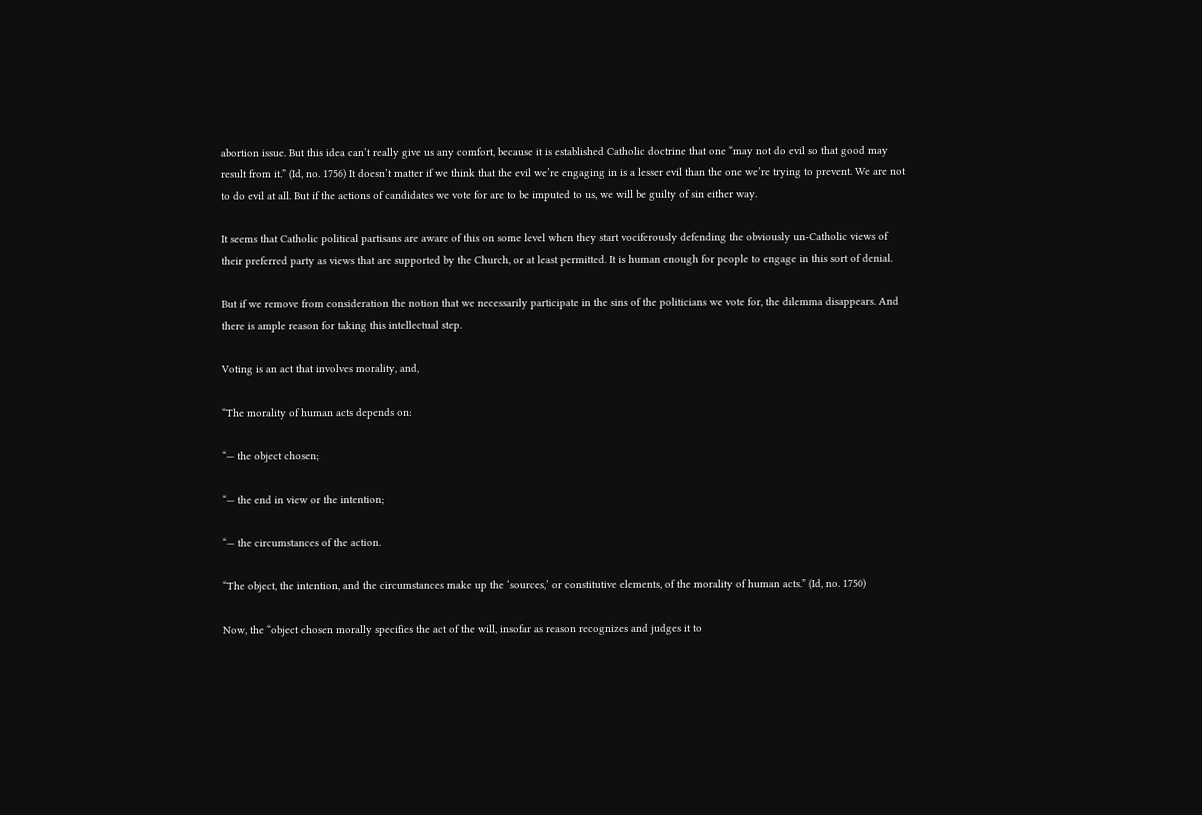abortion issue. But this idea can’t really give us any comfort, because it is established Catholic doctrine that one “may not do evil so that good may result from it.” (Id, no. 1756) It doesn’t matter if we think that the evil we’re engaging in is a lesser evil than the one we’re trying to prevent. We are not to do evil at all. But if the actions of candidates we vote for are to be imputed to us, we will be guilty of sin either way.

It seems that Catholic political partisans are aware of this on some level when they start vociferously defending the obviously un-Catholic views of their preferred party as views that are supported by the Church, or at least permitted. It is human enough for people to engage in this sort of denial.

But if we remove from consideration the notion that we necessarily participate in the sins of the politicians we vote for, the dilemma disappears. And there is ample reason for taking this intellectual step.

Voting is an act that involves morality, and,

“The morality of human acts depends on:

“— the object chosen;

“— the end in view or the intention;

“— the circumstances of the action.

“The object, the intention, and the circumstances make up the ‘sources,’ or constitutive elements, of the morality of human acts.” (Id, no. 1750)

Now, the “object chosen morally specifies the act of the will, insofar as reason recognizes and judges it to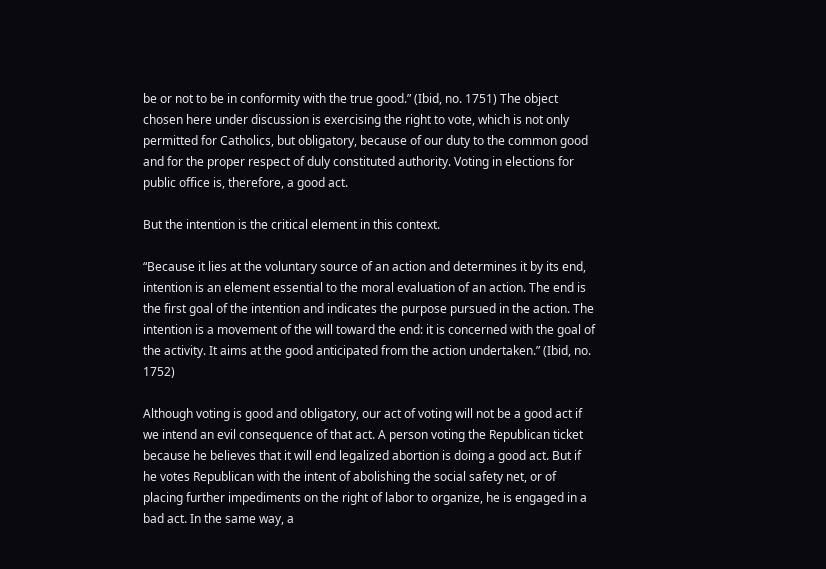be or not to be in conformity with the true good.” (Ibid, no. 1751) The object chosen here under discussion is exercising the right to vote, which is not only permitted for Catholics, but obligatory, because of our duty to the common good and for the proper respect of duly constituted authority. Voting in elections for public office is, therefore, a good act.

But the intention is the critical element in this context.

“Because it lies at the voluntary source of an action and determines it by its end, intention is an element essential to the moral evaluation of an action. The end is the first goal of the intention and indicates the purpose pursued in the action. The intention is a movement of the will toward the end: it is concerned with the goal of the activity. It aims at the good anticipated from the action undertaken.” (Ibid, no. 1752)

Although voting is good and obligatory, our act of voting will not be a good act if we intend an evil consequence of that act. A person voting the Republican ticket because he believes that it will end legalized abortion is doing a good act. But if he votes Republican with the intent of abolishing the social safety net, or of placing further impediments on the right of labor to organize, he is engaged in a bad act. In the same way, a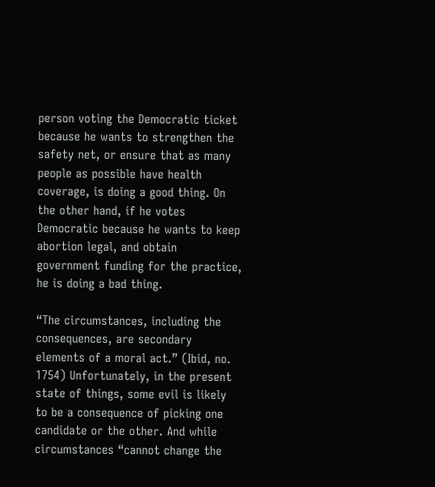person voting the Democratic ticket because he wants to strengthen the safety net, or ensure that as many people as possible have health coverage, is doing a good thing. On the other hand, if he votes Democratic because he wants to keep abortion legal, and obtain government funding for the practice, he is doing a bad thing.

“The circumstances, including the consequences, are secondary elements of a moral act.” (Ibid, no. 1754) Unfortunately, in the present state of things, some evil is likely to be a consequence of picking one candidate or the other. And while circumstances “cannot change the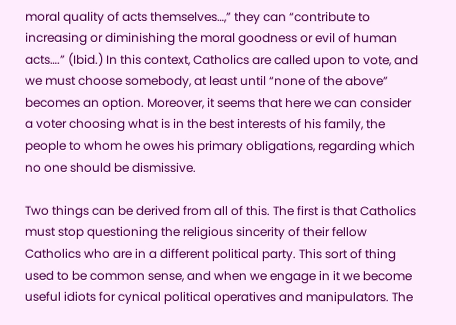moral quality of acts themselves…,” they can “contribute to increasing or diminishing the moral goodness or evil of human acts….” (Ibid.) In this context, Catholics are called upon to vote, and we must choose somebody, at least until “none of the above” becomes an option. Moreover, it seems that here we can consider a voter choosing what is in the best interests of his family, the people to whom he owes his primary obligations, regarding which no one should be dismissive.

Two things can be derived from all of this. The first is that Catholics must stop questioning the religious sincerity of their fellow Catholics who are in a different political party. This sort of thing used to be common sense, and when we engage in it we become useful idiots for cynical political operatives and manipulators. The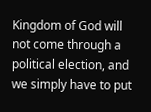Kingdom of God will not come through a political election, and we simply have to put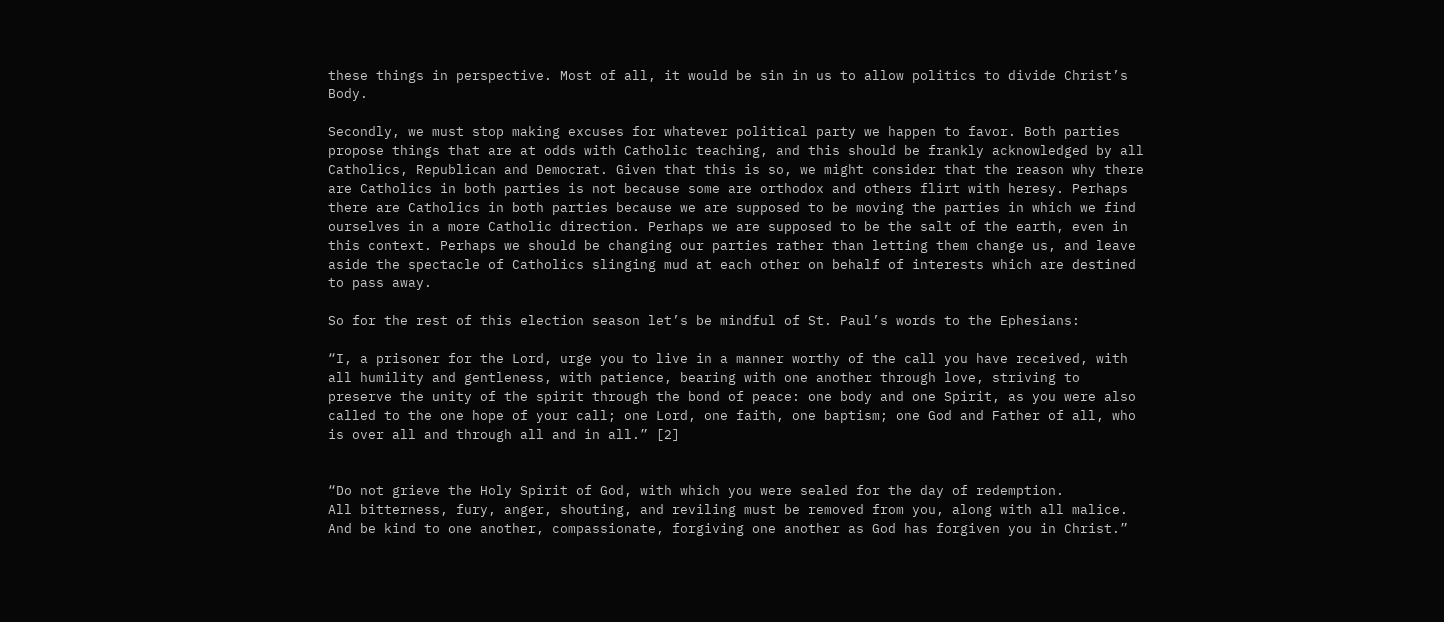these things in perspective. Most of all, it would be sin in us to allow politics to divide Christ’s Body.

Secondly, we must stop making excuses for whatever political party we happen to favor. Both parties propose things that are at odds with Catholic teaching, and this should be frankly acknowledged by all Catholics, Republican and Democrat. Given that this is so, we might consider that the reason why there are Catholics in both parties is not because some are orthodox and others flirt with heresy. Perhaps there are Catholics in both parties because we are supposed to be moving the parties in which we find ourselves in a more Catholic direction. Perhaps we are supposed to be the salt of the earth, even in this context. Perhaps we should be changing our parties rather than letting them change us, and leave aside the spectacle of Catholics slinging mud at each other on behalf of interests which are destined to pass away.

So for the rest of this election season let’s be mindful of St. Paul’s words to the Ephesians:

“I, a prisoner for the Lord, urge you to live in a manner worthy of the call you have received, with all humility and gentleness, with patience, bearing with one another through love, striving to preserve the unity of the spirit through the bond of peace: one body and one Spirit, as you were also called to the one hope of your call; one Lord, one faith, one baptism; one God and Father of all, who is over all and through all and in all.” [2]


“Do not grieve the Holy Spirit of God, with which you were sealed for the day of redemption.
All bitterness, fury, anger, shouting, and reviling must be removed from you, along with all malice. And be kind to one another, compassionate, forgiving one another as God has forgiven you in Christ.”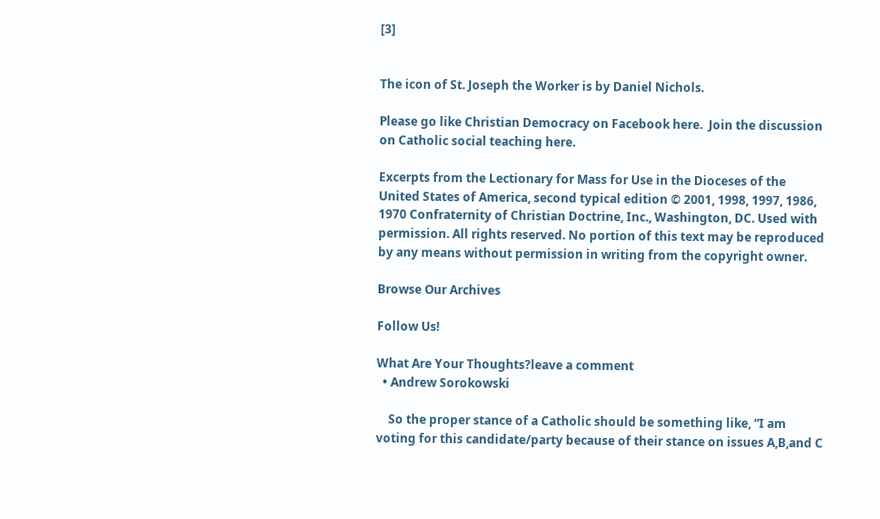[3]


The icon of St. Joseph the Worker is by Daniel Nichols.

Please go like Christian Democracy on Facebook here.  Join the discussion on Catholic social teaching here.

Excerpts from the Lectionary for Mass for Use in the Dioceses of the United States of America, second typical edition © 2001, 1998, 1997, 1986, 1970 Confraternity of Christian Doctrine, Inc., Washington, DC. Used with permission. All rights reserved. No portion of this text may be reproduced by any means without permission in writing from the copyright owner.

Browse Our Archives

Follow Us!

What Are Your Thoughts?leave a comment
  • Andrew Sorokowski

    So the proper stance of a Catholic should be something like, “I am voting for this candidate/party because of their stance on issues A,B,and C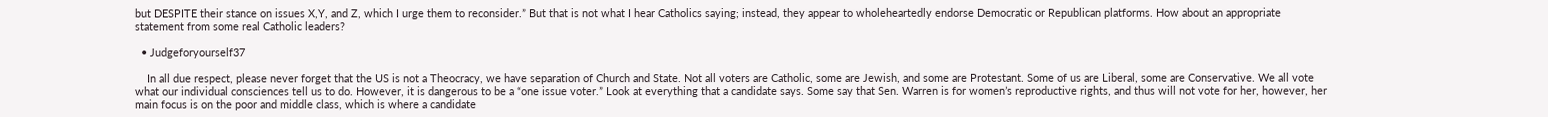but DESPITE their stance on issues X,Y, and Z, which I urge them to reconsider.” But that is not what I hear Catholics saying; instead, they appear to wholeheartedly endorse Democratic or Republican platforms. How about an appropriate statement from some real Catholic leaders?

  • Judgeforyourself37

    In all due respect, please never forget that the US is not a Theocracy, we have separation of Church and State. Not all voters are Catholic, some are Jewish, and some are Protestant. Some of us are Liberal, some are Conservative. We all vote what our individual consciences tell us to do. However, it is dangerous to be a “one issue voter.” Look at everything that a candidate says. Some say that Sen. Warren is for women’s reproductive rights, and thus will not vote for her, however, her main focus is on the poor and middle class, which is where a candidate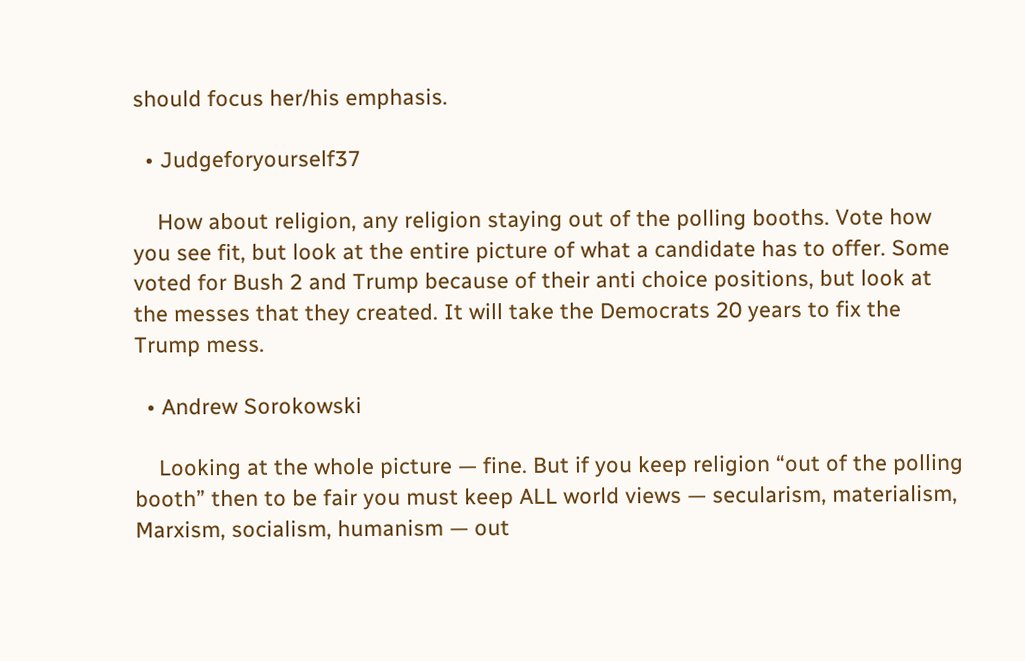should focus her/his emphasis.

  • Judgeforyourself37

    How about religion, any religion staying out of the polling booths. Vote how you see fit, but look at the entire picture of what a candidate has to offer. Some voted for Bush 2 and Trump because of their anti choice positions, but look at the messes that they created. It will take the Democrats 20 years to fix the Trump mess.

  • Andrew Sorokowski

    Looking at the whole picture — fine. But if you keep religion “out of the polling booth” then to be fair you must keep ALL world views — secularism, materialism, Marxism, socialism, humanism — out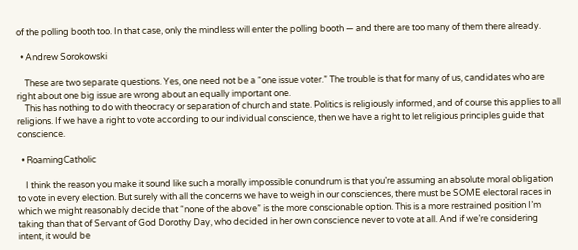of the polling booth too. In that case, only the mindless will enter the polling booth — and there are too many of them there already.

  • Andrew Sorokowski

    These are two separate questions. Yes, one need not be a “one issue voter.” The trouble is that for many of us, candidates who are right about one big issue are wrong about an equally important one.
    This has nothing to do with theocracy or separation of church and state. Politics is religiously informed, and of course this applies to all religions. If we have a right to vote according to our individual conscience, then we have a right to let religious principles guide that conscience.

  • RoamingCatholic

    I think the reason you make it sound like such a morally impossible conundrum is that you’re assuming an absolute moral obligation to vote in every election. But surely with all the concerns we have to weigh in our consciences, there must be SOME electoral races in which we might reasonably decide that “none of the above” is the more conscionable option. This is a more restrained position I’m taking than that of Servant of God Dorothy Day, who decided in her own conscience never to vote at all. And if we’re considering intent, it would be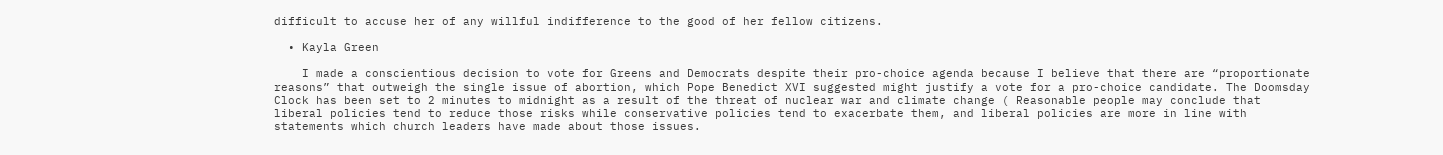difficult to accuse her of any willful indifference to the good of her fellow citizens.

  • Kayla Green

    I made a conscientious decision to vote for Greens and Democrats despite their pro-choice agenda because I believe that there are “proportionate reasons” that outweigh the single issue of abortion, which Pope Benedict XVI suggested might justify a vote for a pro-choice candidate. The Doomsday Clock has been set to 2 minutes to midnight as a result of the threat of nuclear war and climate change ( Reasonable people may conclude that liberal policies tend to reduce those risks while conservative policies tend to exacerbate them, and liberal policies are more in line with statements which church leaders have made about those issues.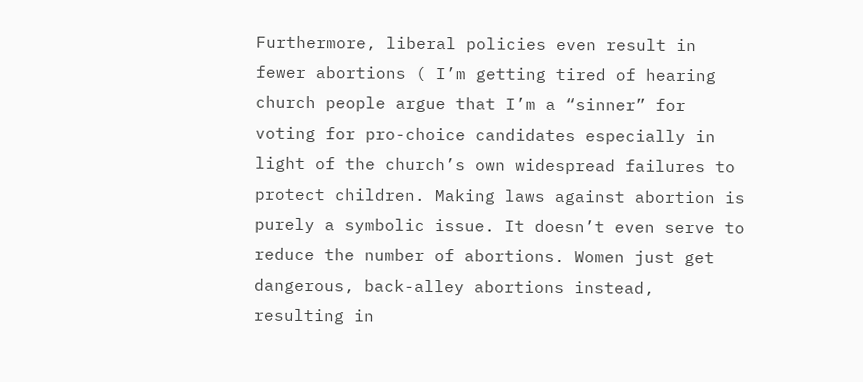Furthermore, liberal policies even result in fewer abortions ( I’m getting tired of hearing church people argue that I’m a “sinner” for voting for pro-choice candidates especially in light of the church’s own widespread failures to protect children. Making laws against abortion is purely a symbolic issue. It doesn’t even serve to reduce the number of abortions. Women just get dangerous, back-alley abortions instead, resulting in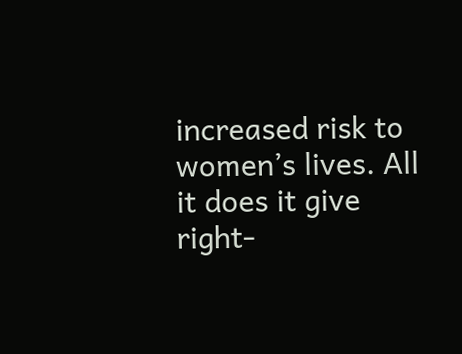increased risk to women’s lives. All it does it give right-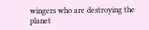wingers who are destroying the planet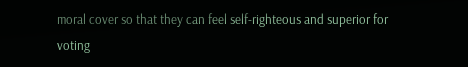moral cover so that they can feel self-righteous and superior for voting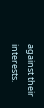against their interests.